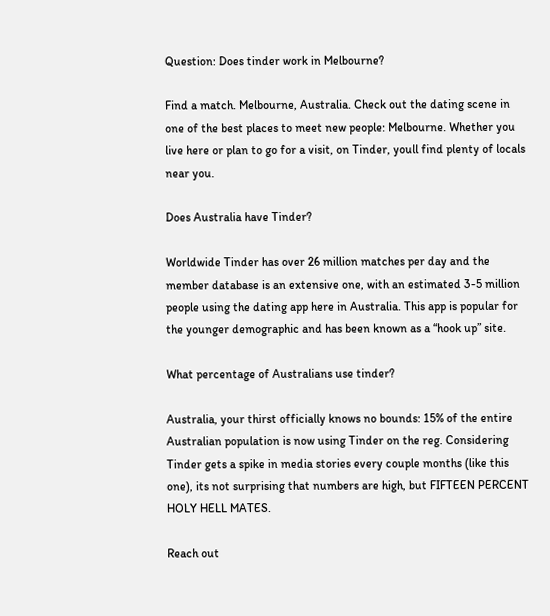Question: Does tinder work in Melbourne?

Find a match. Melbourne, Australia. Check out the dating scene in one of the best places to meet new people: Melbourne. Whether you live here or plan to go for a visit, on Tinder, youll find plenty of locals near you.

Does Australia have Tinder?

Worldwide Tinder has over 26 million matches per day and the member database is an extensive one, with an estimated 3-5 million people using the dating app here in Australia. This app is popular for the younger demographic and has been known as a “hook up” site.

What percentage of Australians use tinder?

Australia, your thirst officially knows no bounds: 15% of the entire Australian population is now using Tinder on the reg. Considering Tinder gets a spike in media stories every couple months (like this one), its not surprising that numbers are high, but FIFTEEN PERCENT HOLY HELL MATES.

Reach out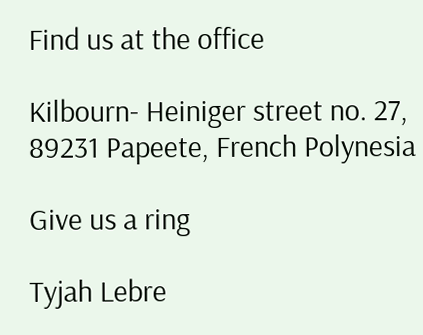Find us at the office

Kilbourn- Heiniger street no. 27, 89231 Papeete, French Polynesia

Give us a ring

Tyjah Lebre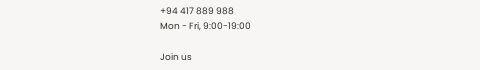+94 417 889 988
Mon - Fri, 9:00-19:00

Join us